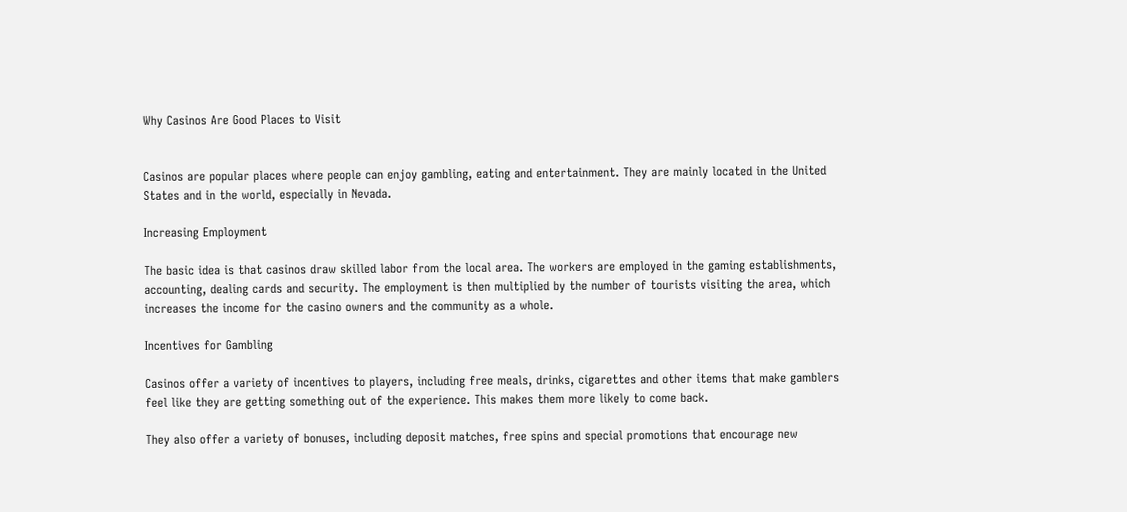Why Casinos Are Good Places to Visit


Casinos are popular places where people can enjoy gambling, eating and entertainment. They are mainly located in the United States and in the world, especially in Nevada.

Increasing Employment

The basic idea is that casinos draw skilled labor from the local area. The workers are employed in the gaming establishments, accounting, dealing cards and security. The employment is then multiplied by the number of tourists visiting the area, which increases the income for the casino owners and the community as a whole.

Incentives for Gambling

Casinos offer a variety of incentives to players, including free meals, drinks, cigarettes and other items that make gamblers feel like they are getting something out of the experience. This makes them more likely to come back.

They also offer a variety of bonuses, including deposit matches, free spins and special promotions that encourage new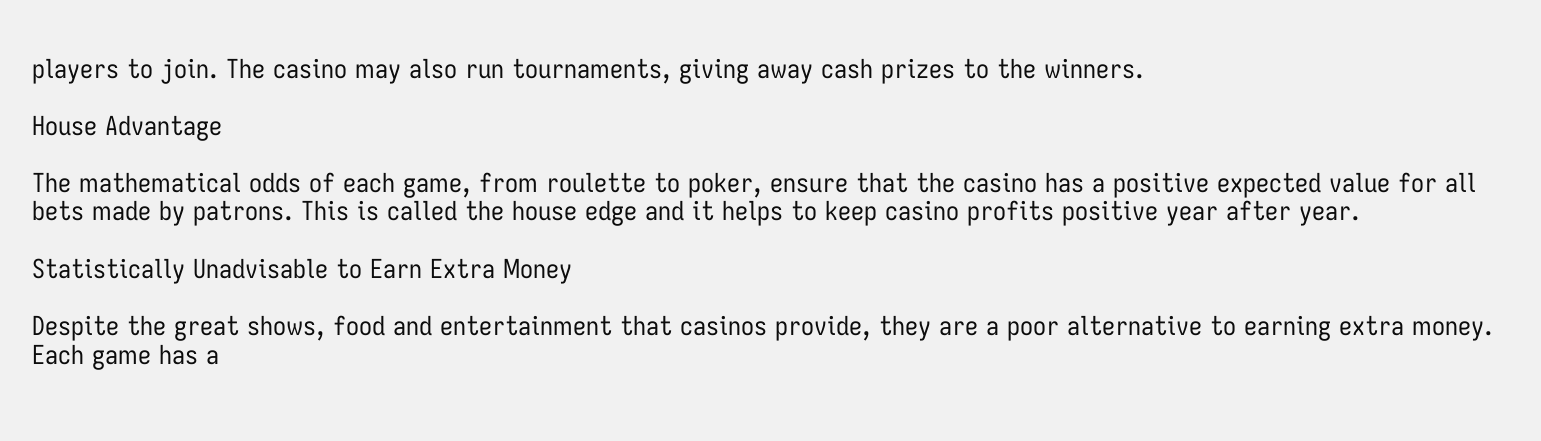players to join. The casino may also run tournaments, giving away cash prizes to the winners.

House Advantage

The mathematical odds of each game, from roulette to poker, ensure that the casino has a positive expected value for all bets made by patrons. This is called the house edge and it helps to keep casino profits positive year after year.

Statistically Unadvisable to Earn Extra Money

Despite the great shows, food and entertainment that casinos provide, they are a poor alternative to earning extra money. Each game has a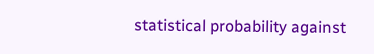statistical probability against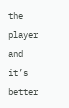the player and it’s better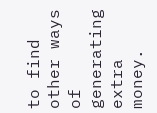to find other ways of generating extra money.